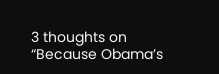3 thoughts on “Because Obama’s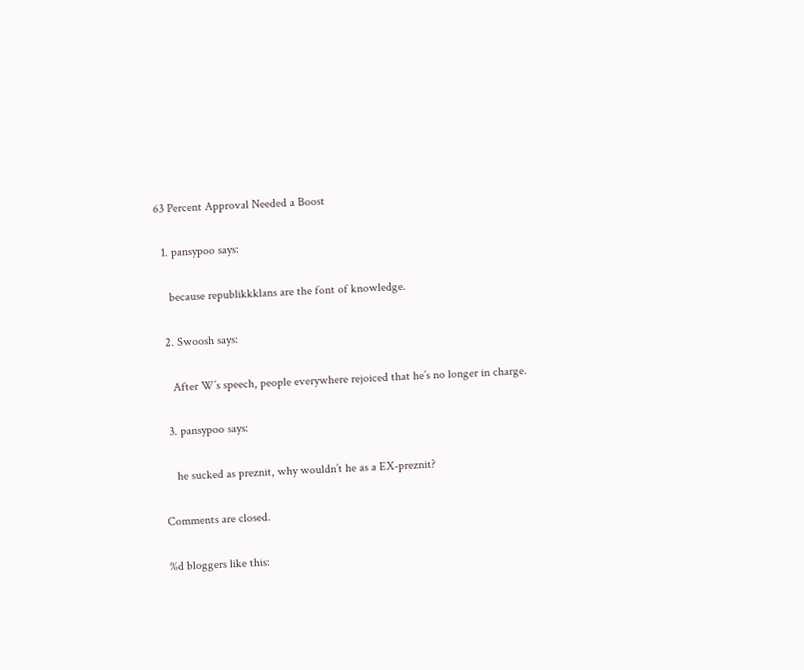63 Percent Approval Needed a Boost

  1. pansypoo says:

    because republikkklans are the font of knowledge.

  2. Swoosh says:

    After W’s speech, people everywhere rejoiced that he’s no longer in charge.

  3. pansypoo says:

    he sucked as preznit, why wouldn’t he as a EX-preznit?

Comments are closed.

%d bloggers like this: